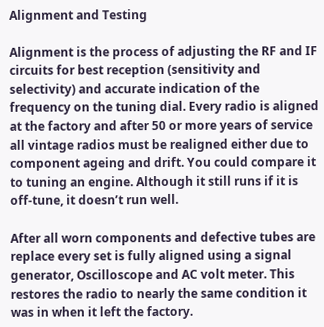Alignment and Testing

Alignment is the process of adjusting the RF and IF circuits for best reception (sensitivity and selectivity) and accurate indication of the frequency on the tuning dial. Every radio is aligned at the factory and after 50 or more years of service all vintage radios must be realigned either due to component ageing and drift. You could compare it to tuning an engine. Although it still runs if it is off-tune, it doesn’t run well.

After all worn components and defective tubes are replace every set is fully aligned using a signal generator, Oscilloscope and AC volt meter. This restores the radio to nearly the same condition it was in when it left the factory.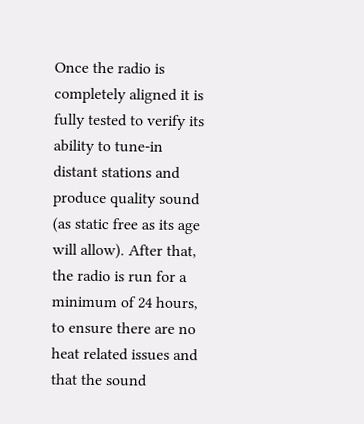Once the radio is completely aligned it is fully tested to verify its ability to tune-in distant stations and produce quality sound (as static free as its age will allow). After that, the radio is run for a minimum of 24 hours, to ensure there are no heat related issues and that the sound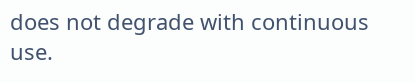does not degrade with continuous use.